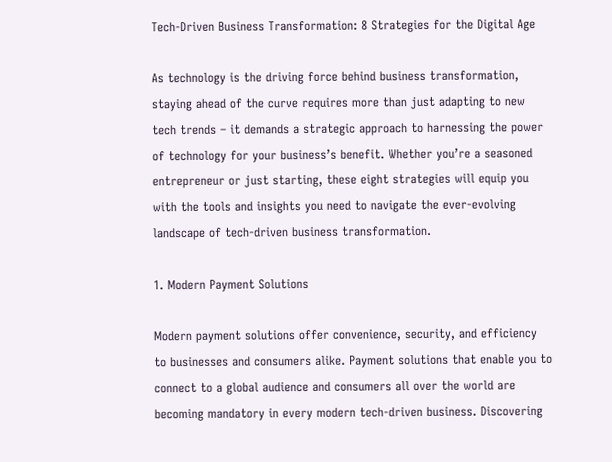Tech-Driven Business Transformation: 8 Strategies for the Digital Age

As technology is the driving force behind business transformation, staying ahead of the curve requires more than just adapting to new tech trends – it demands a strategic approach to harnessing the power of technology for your business’s benefit. Whether you’re a seasoned entrepreneur or just starting, these eight strategies will equip you with the tools and insights you need to navigate the ever-evolving landscape of tech-driven business transformation.

1. Modern Payment Solutions

Modern payment solutions offer convenience, security, and efficiency to businesses and consumers alike. Payment solutions that enable you to connect to a global audience and consumers all over the world are becoming mandatory in every modern tech-driven business. Discovering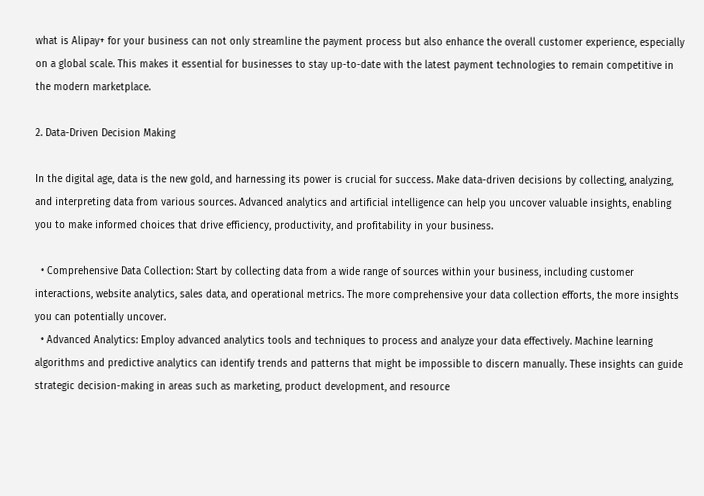what is Alipay+ for your business can not only streamline the payment process but also enhance the overall customer experience, especially on a global scale. This makes it essential for businesses to stay up-to-date with the latest payment technologies to remain competitive in the modern marketplace.

2. Data-Driven Decision Making

In the digital age, data is the new gold, and harnessing its power is crucial for success. Make data-driven decisions by collecting, analyzing, and interpreting data from various sources. Advanced analytics and artificial intelligence can help you uncover valuable insights, enabling you to make informed choices that drive efficiency, productivity, and profitability in your business.

  • Comprehensive Data Collection: Start by collecting data from a wide range of sources within your business, including customer interactions, website analytics, sales data, and operational metrics. The more comprehensive your data collection efforts, the more insights you can potentially uncover.
  • Advanced Analytics: Employ advanced analytics tools and techniques to process and analyze your data effectively. Machine learning algorithms and predictive analytics can identify trends and patterns that might be impossible to discern manually. These insights can guide strategic decision-making in areas such as marketing, product development, and resource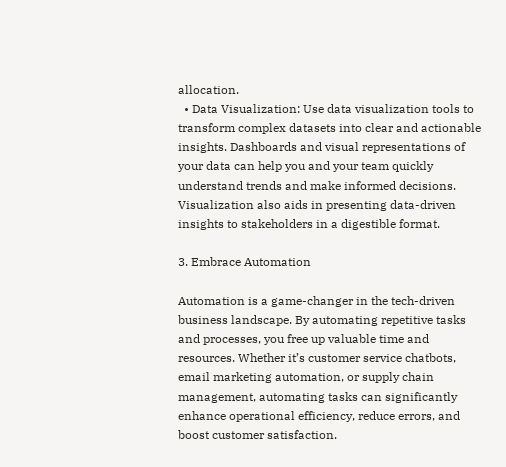allocation.
  • Data Visualization: Use data visualization tools to transform complex datasets into clear and actionable insights. Dashboards and visual representations of your data can help you and your team quickly understand trends and make informed decisions. Visualization also aids in presenting data-driven insights to stakeholders in a digestible format.

3. Embrace Automation

Automation is a game-changer in the tech-driven business landscape. By automating repetitive tasks and processes, you free up valuable time and resources. Whether it’s customer service chatbots, email marketing automation, or supply chain management, automating tasks can significantly enhance operational efficiency, reduce errors, and boost customer satisfaction.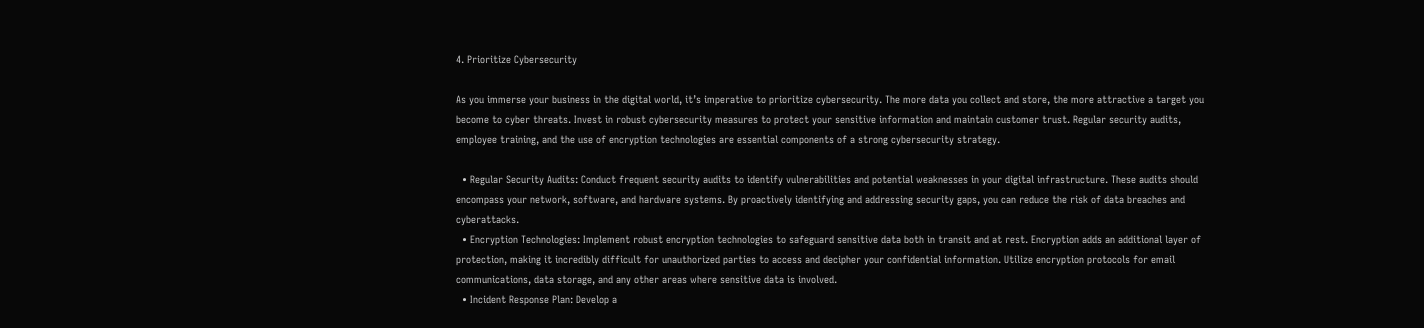4. Prioritize Cybersecurity

As you immerse your business in the digital world, it’s imperative to prioritize cybersecurity. The more data you collect and store, the more attractive a target you become to cyber threats. Invest in robust cybersecurity measures to protect your sensitive information and maintain customer trust. Regular security audits, employee training, and the use of encryption technologies are essential components of a strong cybersecurity strategy.

  • Regular Security Audits: Conduct frequent security audits to identify vulnerabilities and potential weaknesses in your digital infrastructure. These audits should encompass your network, software, and hardware systems. By proactively identifying and addressing security gaps, you can reduce the risk of data breaches and cyberattacks.
  • Encryption Technologies: Implement robust encryption technologies to safeguard sensitive data both in transit and at rest. Encryption adds an additional layer of protection, making it incredibly difficult for unauthorized parties to access and decipher your confidential information. Utilize encryption protocols for email communications, data storage, and any other areas where sensitive data is involved.
  • Incident Response Plan: Develop a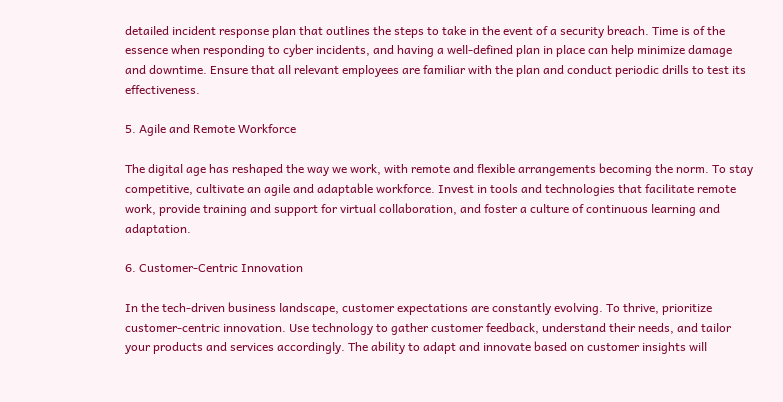detailed incident response plan that outlines the steps to take in the event of a security breach. Time is of the essence when responding to cyber incidents, and having a well-defined plan in place can help minimize damage and downtime. Ensure that all relevant employees are familiar with the plan and conduct periodic drills to test its effectiveness.

5. Agile and Remote Workforce

The digital age has reshaped the way we work, with remote and flexible arrangements becoming the norm. To stay competitive, cultivate an agile and adaptable workforce. Invest in tools and technologies that facilitate remote work, provide training and support for virtual collaboration, and foster a culture of continuous learning and adaptation.

6. Customer-Centric Innovation

In the tech-driven business landscape, customer expectations are constantly evolving. To thrive, prioritize customer-centric innovation. Use technology to gather customer feedback, understand their needs, and tailor your products and services accordingly. The ability to adapt and innovate based on customer insights will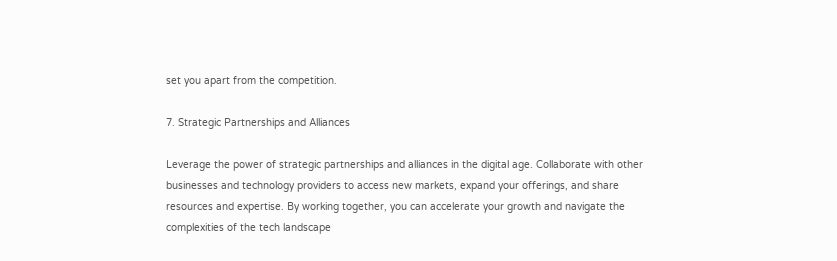set you apart from the competition.

7. Strategic Partnerships and Alliances

Leverage the power of strategic partnerships and alliances in the digital age. Collaborate with other businesses and technology providers to access new markets, expand your offerings, and share resources and expertise. By working together, you can accelerate your growth and navigate the complexities of the tech landscape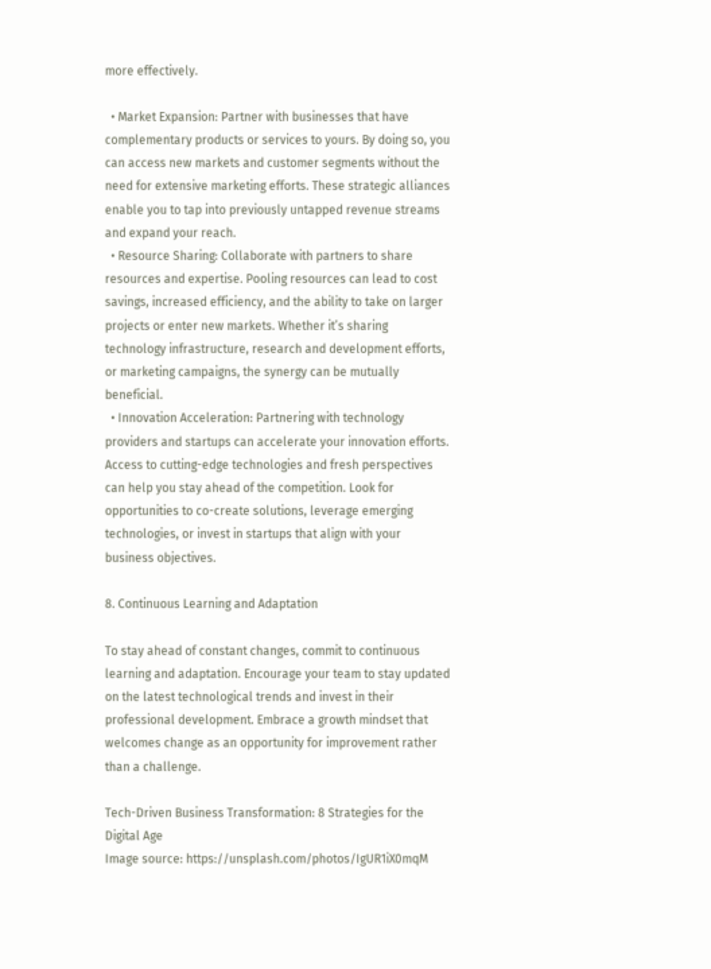more effectively.

  • Market Expansion: Partner with businesses that have complementary products or services to yours. By doing so, you can access new markets and customer segments without the need for extensive marketing efforts. These strategic alliances enable you to tap into previously untapped revenue streams and expand your reach.
  • Resource Sharing: Collaborate with partners to share resources and expertise. Pooling resources can lead to cost savings, increased efficiency, and the ability to take on larger projects or enter new markets. Whether it’s sharing technology infrastructure, research and development efforts, or marketing campaigns, the synergy can be mutually beneficial.
  • Innovation Acceleration: Partnering with technology providers and startups can accelerate your innovation efforts. Access to cutting-edge technologies and fresh perspectives can help you stay ahead of the competition. Look for opportunities to co-create solutions, leverage emerging technologies, or invest in startups that align with your business objectives.

8. Continuous Learning and Adaptation

To stay ahead of constant changes, commit to continuous learning and adaptation. Encourage your team to stay updated on the latest technological trends and invest in their professional development. Embrace a growth mindset that welcomes change as an opportunity for improvement rather than a challenge.

Tech-Driven Business Transformation: 8 Strategies for the Digital Age
Image source: https://unsplash.com/photos/IgUR1iX0mqM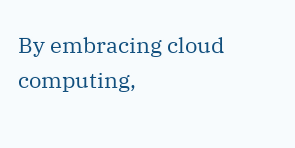By embracing cloud computing,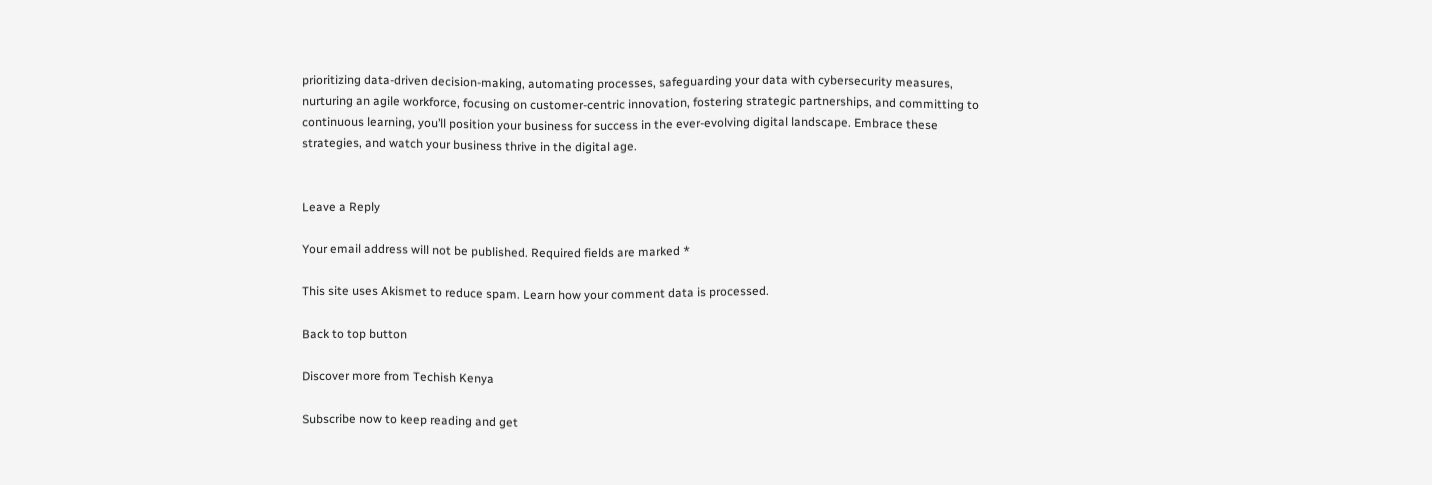prioritizing data-driven decision-making, automating processes, safeguarding your data with cybersecurity measures, nurturing an agile workforce, focusing on customer-centric innovation, fostering strategic partnerships, and committing to continuous learning, you’ll position your business for success in the ever-evolving digital landscape. Embrace these strategies, and watch your business thrive in the digital age.


Leave a Reply

Your email address will not be published. Required fields are marked *

This site uses Akismet to reduce spam. Learn how your comment data is processed.

Back to top button

Discover more from Techish Kenya

Subscribe now to keep reading and get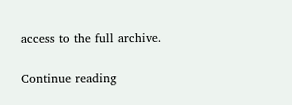access to the full archive.

Continue reading